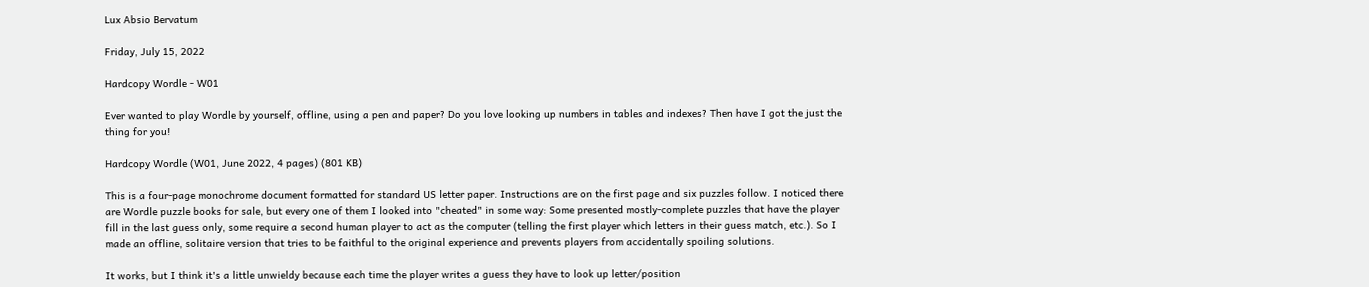Lux Absio Bervatum

Friday, July 15, 2022

Hardcopy Wordle - W01

Ever wanted to play Wordle by yourself, offline, using a pen and paper? Do you love looking up numbers in tables and indexes? Then have I got the just the thing for you!

Hardcopy Wordle (W01, June 2022, 4 pages) (801 KB)

This is a four-page monochrome document formatted for standard US letter paper. Instructions are on the first page and six puzzles follow. I noticed there are Wordle puzzle books for sale, but every one of them I looked into "cheated" in some way: Some presented mostly-complete puzzles that have the player fill in the last guess only, some require a second human player to act as the computer (telling the first player which letters in their guess match, etc.). So I made an offline, solitaire version that tries to be faithful to the original experience and prevents players from accidentally spoiling solutions.

It works, but I think it's a little unwieldy because each time the player writes a guess they have to look up letter/position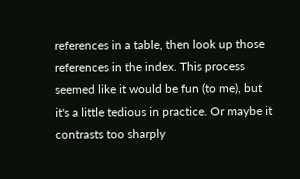references in a table, then look up those references in the index. This process seemed like it would be fun (to me), but it's a little tedious in practice. Or maybe it contrasts too sharply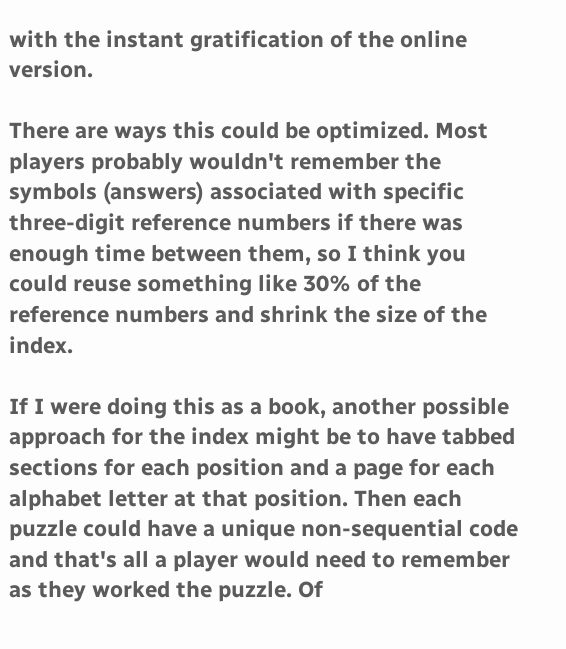with the instant gratification of the online version.

There are ways this could be optimized. Most players probably wouldn't remember the symbols (answers) associated with specific three-digit reference numbers if there was enough time between them, so I think you could reuse something like 30% of the reference numbers and shrink the size of the index.

If I were doing this as a book, another possible approach for the index might be to have tabbed sections for each position and a page for each alphabet letter at that position. Then each puzzle could have a unique non-sequential code and that's all a player would need to remember as they worked the puzzle. Of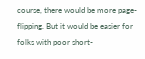course, there would be more page-flipping. But it would be easier for folks with poor short-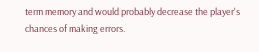term memory and would probably decrease the player's chances of making errors.